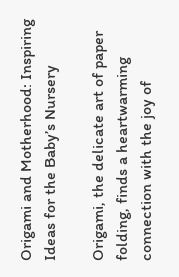Origami and Motherhood: Inspiring Ideas for the Baby’s Nursery

Origami, the delicate art of paper folding, finds a heartwarming connection with the joy of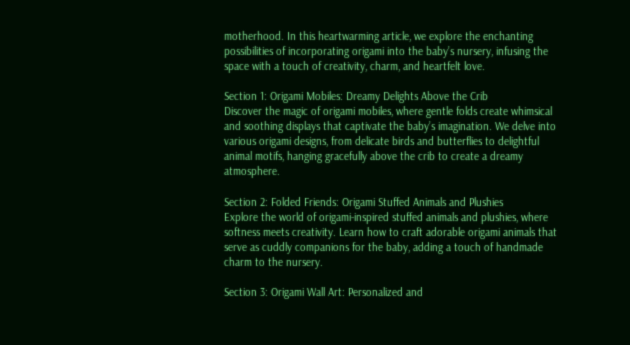motherhood. In this heartwarming article, we explore the enchanting possibilities of incorporating origami into the baby’s nursery, infusing the space with a touch of creativity, charm, and heartfelt love.

Section 1: Origami Mobiles: Dreamy Delights Above the Crib
Discover the magic of origami mobiles, where gentle folds create whimsical and soothing displays that captivate the baby’s imagination. We delve into various origami designs, from delicate birds and butterflies to delightful animal motifs, hanging gracefully above the crib to create a dreamy atmosphere.

Section 2: Folded Friends: Origami Stuffed Animals and Plushies
Explore the world of origami-inspired stuffed animals and plushies, where softness meets creativity. Learn how to craft adorable origami animals that serve as cuddly companions for the baby, adding a touch of handmade charm to the nursery.

Section 3: Origami Wall Art: Personalized and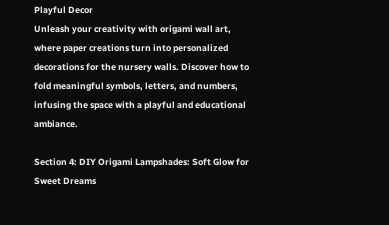Playful Decor
Unleash your creativity with origami wall art, where paper creations turn into personalized decorations for the nursery walls. Discover how to fold meaningful symbols, letters, and numbers, infusing the space with a playful and educational ambiance.

Section 4: DIY Origami Lampshades: Soft Glow for Sweet Dreams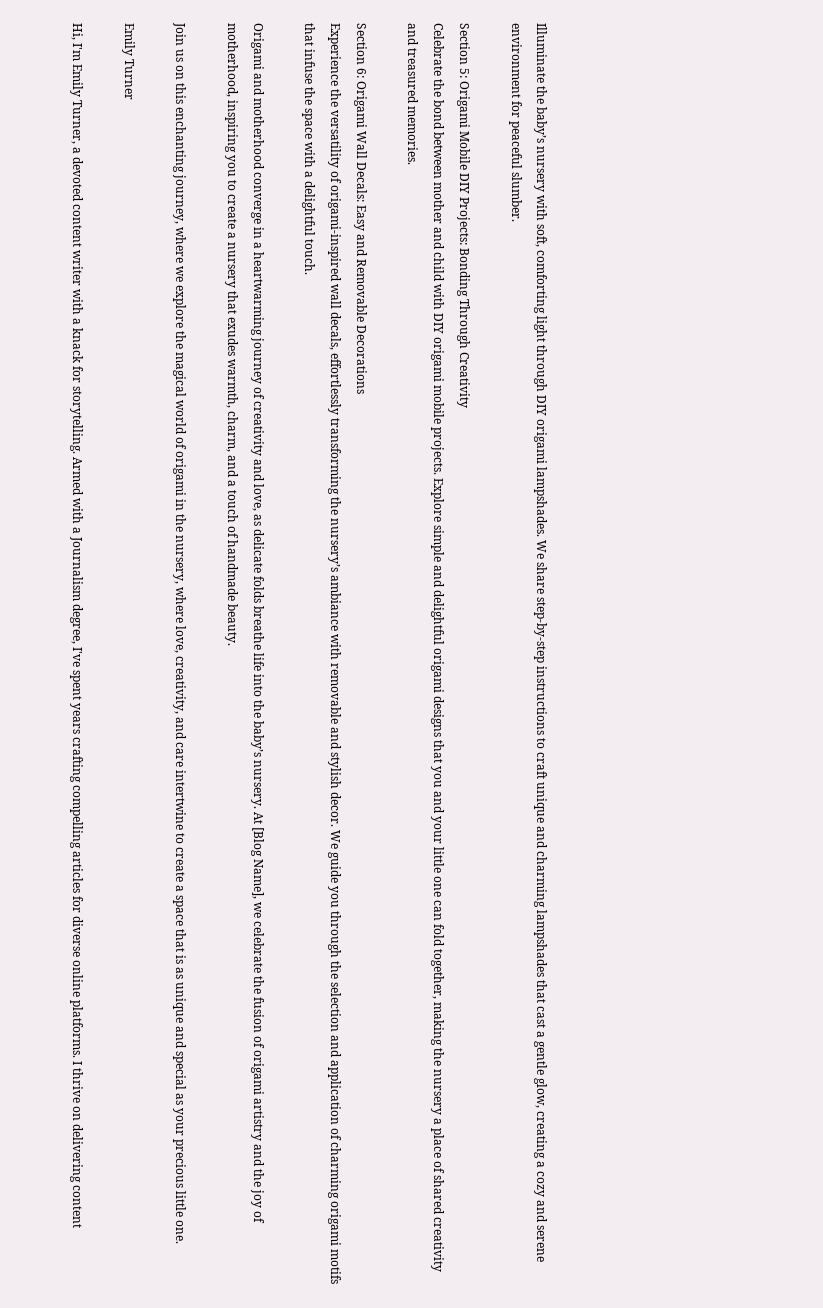Illuminate the baby’s nursery with soft, comforting light through DIY origami lampshades. We share step-by-step instructions to craft unique and charming lampshades that cast a gentle glow, creating a cozy and serene environment for peaceful slumber.

Section 5: Origami Mobile DIY Projects: Bonding Through Creativity
Celebrate the bond between mother and child with DIY origami mobile projects. Explore simple and delightful origami designs that you and your little one can fold together, making the nursery a place of shared creativity and treasured memories.

Section 6: Origami Wall Decals: Easy and Removable Decorations
Experience the versatility of origami-inspired wall decals, effortlessly transforming the nursery’s ambiance with removable and stylish decor. We guide you through the selection and application of charming origami motifs that infuse the space with a delightful touch.

Origami and motherhood converge in a heartwarming journey of creativity and love, as delicate folds breathe life into the baby’s nursery. At [Blog Name], we celebrate the fusion of origami artistry and the joy of motherhood, inspiring you to create a nursery that exudes warmth, charm, and a touch of handmade beauty.

Join us on this enchanting journey, where we explore the magical world of origami in the nursery, where love, creativity, and care intertwine to create a space that is as unique and special as your precious little one.

Emily Turner

Hi, I'm Emily Turner, a devoted content writer with a knack for storytelling. Armed with a Journalism degree, I've spent years crafting compelling articles for diverse online platforms. I thrive on delivering content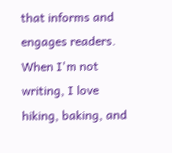that informs and engages readers. When I'm not writing, I love hiking, baking, and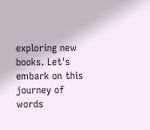exploring new books. Let's embark on this journey of words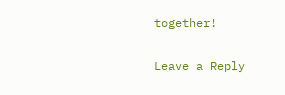together!

Leave a Reply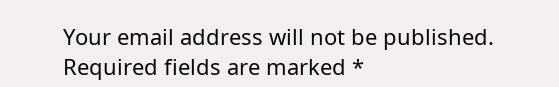Your email address will not be published. Required fields are marked *